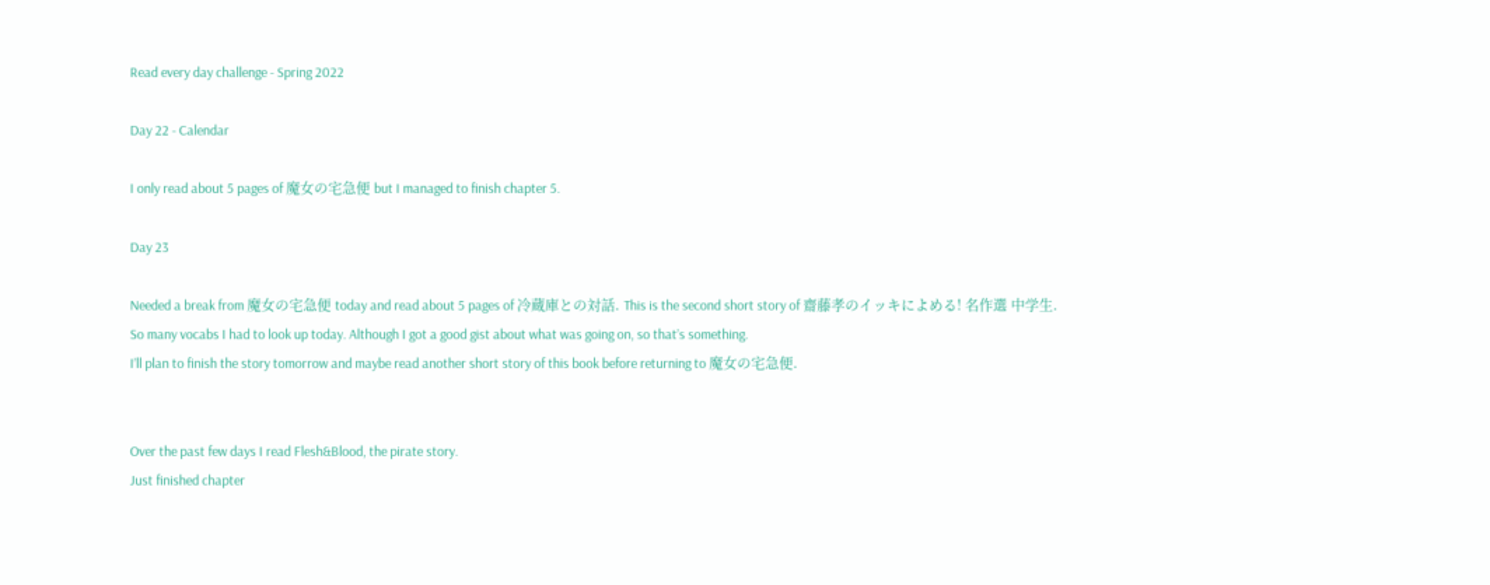Read every day challenge - Spring 2022

Day 22 - Calendar

I only read about 5 pages of 魔女の宅急便 but I managed to finish chapter 5.

Day 23

Needed a break from 魔女の宅急便 today and read about 5 pages of 冷蔵庫との対話. This is the second short story of 齋藤孝のイッキによめる! 名作選 中学生.
So many vocabs I had to look up today. Although I got a good gist about what was going on, so that’s something.
I’ll plan to finish the story tomorrow and maybe read another short story of this book before returning to 魔女の宅急便.


Over the past few days I read Flesh&Blood, the pirate story.
Just finished chapter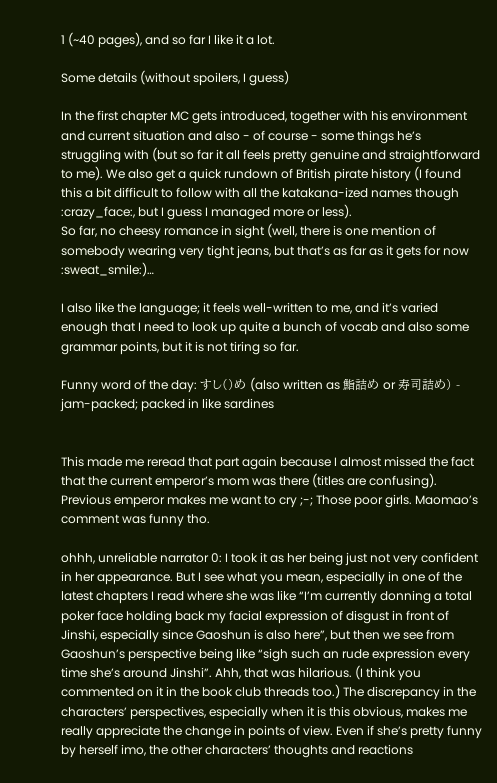1 (~40 pages), and so far I like it a lot.

Some details (without spoilers, I guess)

In the first chapter MC gets introduced, together with his environment and current situation and also - of course - some things he’s struggling with (but so far it all feels pretty genuine and straightforward to me). We also get a quick rundown of British pirate history (I found this a bit difficult to follow with all the katakana-ized names though :crazy_face:, but I guess I managed more or less).
So far, no cheesy romance in sight (well, there is one mention of somebody wearing very tight jeans, but that’s as far as it gets for now :sweat_smile:)…

I also like the language; it feels well-written to me, and it’s varied enough that I need to look up quite a bunch of vocab and also some grammar points, but it is not tiring so far.

Funny word of the day: すし()め (also written as 鮨詰め or 寿司詰め) - jam-packed; packed in like sardines


This made me reread that part again because I almost missed the fact that the current emperor’s mom was there (titles are confusing). Previous emperor makes me want to cry ;-; Those poor girls. Maomao’s comment was funny tho.

ohhh, unreliable narrator 0: I took it as her being just not very confident in her appearance. But I see what you mean, especially in one of the latest chapters I read where she was like “I’m currently donning a total poker face holding back my facial expression of disgust in front of Jinshi, especially since Gaoshun is also here”, but then we see from Gaoshun’s perspective being like “sigh such an rude expression every time she’s around Jinshi”. Ahh, that was hilarious. (I think you commented on it in the book club threads too.) The discrepancy in the characters’ perspectives, especially when it is this obvious, makes me really appreciate the change in points of view. Even if she’s pretty funny by herself imo, the other characters’ thoughts and reactions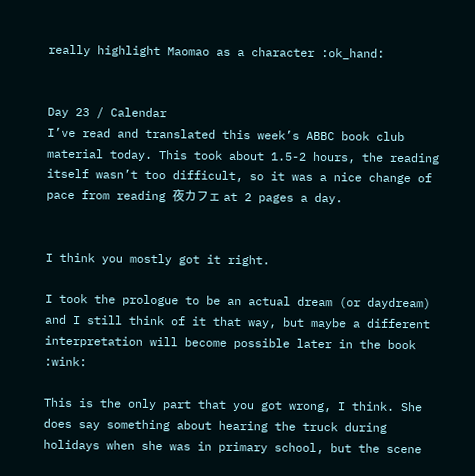really highlight Maomao as a character :ok_hand:


Day 23 / Calendar
I’ve read and translated this week’s ABBC book club material today. This took about 1.5-2 hours, the reading itself wasn’t too difficult, so it was a nice change of pace from reading 夜カフェ at 2 pages a day.


I think you mostly got it right.

I took the prologue to be an actual dream (or daydream) and I still think of it that way, but maybe a different interpretation will become possible later in the book :wink:

This is the only part that you got wrong, I think. She does say something about hearing the truck during holidays when she was in primary school, but the scene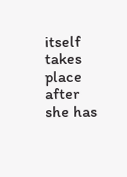itself takes place after she has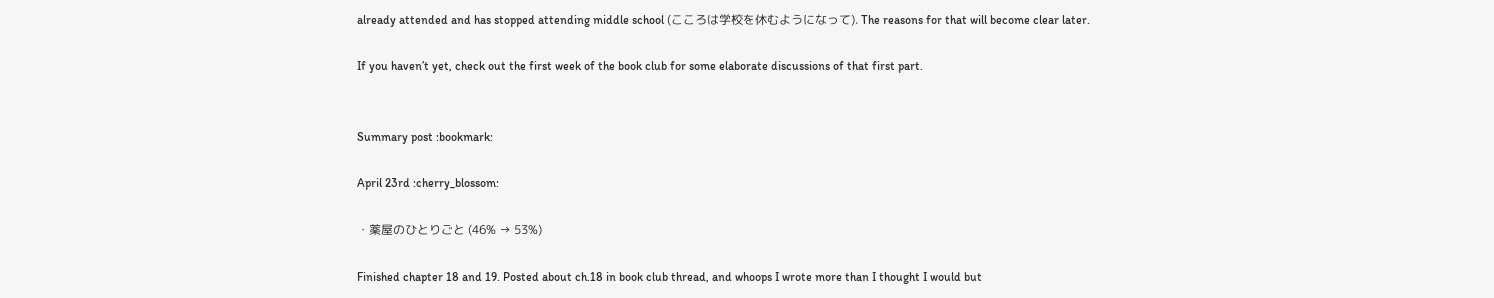already attended and has stopped attending middle school (こころは学校を休むようになって). The reasons for that will become clear later.

If you haven’t yet, check out the first week of the book club for some elaborate discussions of that first part.


Summary post :bookmark:

April 23rd :cherry_blossom:

・薬屋のひとりごと (46% → 53%)

Finished chapter 18 and 19. Posted about ch.18 in book club thread, and whoops I wrote more than I thought I would but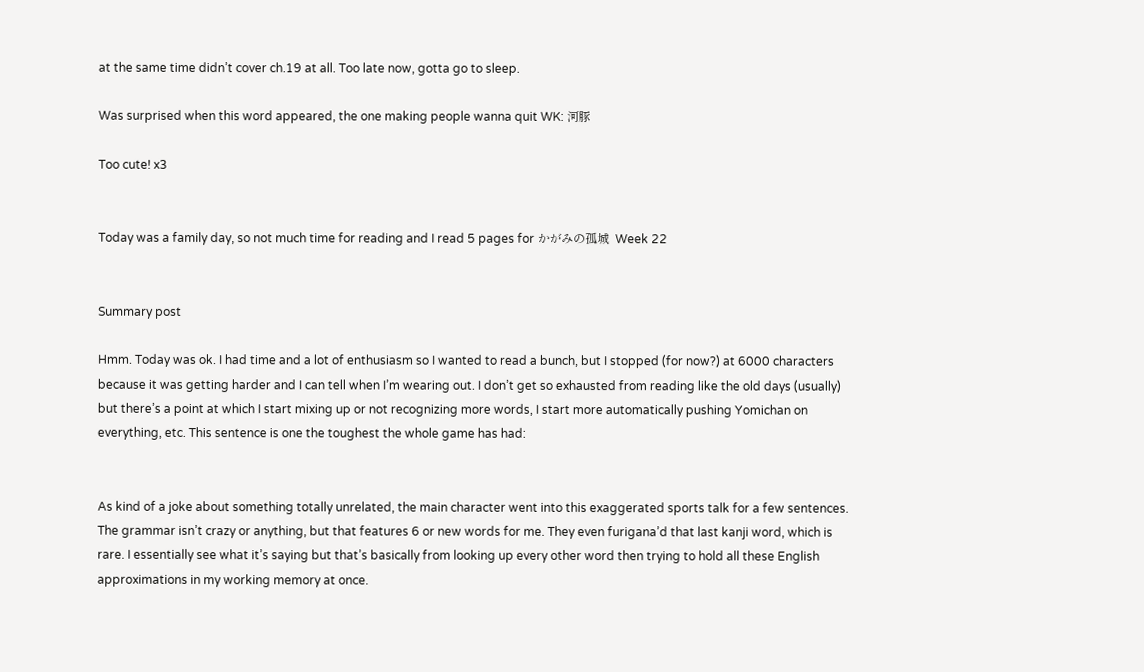at the same time didn’t cover ch.19 at all. Too late now, gotta go to sleep.

Was surprised when this word appeared, the one making people wanna quit WK: 河豚

Too cute! x3


Today was a family day, so not much time for reading and I read 5 pages for かがみの孤城  Week 22


Summary post

Hmm. Today was ok. I had time and a lot of enthusiasm so I wanted to read a bunch, but I stopped (for now?) at 6000 characters because it was getting harder and I can tell when I’m wearing out. I don’t get so exhausted from reading like the old days (usually) but there’s a point at which I start mixing up or not recognizing more words, I start more automatically pushing Yomichan on everything, etc. This sentence is one the toughest the whole game has had:


As kind of a joke about something totally unrelated, the main character went into this exaggerated sports talk for a few sentences. The grammar isn’t crazy or anything, but that features 6 or new words for me. They even furigana’d that last kanji word, which is rare. I essentially see what it’s saying but that’s basically from looking up every other word then trying to hold all these English approximations in my working memory at once.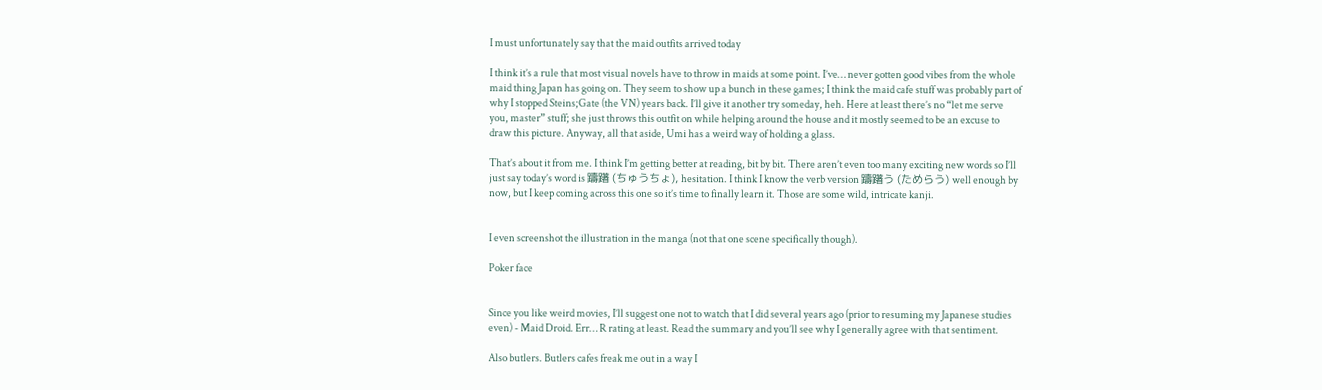I must unfortunately say that the maid outfits arrived today

I think it’s a rule that most visual novels have to throw in maids at some point. I’ve… never gotten good vibes from the whole maid thing Japan has going on. They seem to show up a bunch in these games; I think the maid cafe stuff was probably part of why I stopped Steins;Gate (the VN) years back. I’ll give it another try someday, heh. Here at least there’s no “let me serve you, master” stuff; she just throws this outfit on while helping around the house and it mostly seemed to be an excuse to draw this picture. Anyway, all that aside, Umi has a weird way of holding a glass.

That’s about it from me. I think I’m getting better at reading, bit by bit. There aren’t even too many exciting new words so I’ll just say today’s word is 躊躇 (ちゅうちょ), hesitation. I think I know the verb version 躊躇う (ためらう) well enough by now, but I keep coming across this one so it’s time to finally learn it. Those are some wild, intricate kanji.


I even screenshot the illustration in the manga (not that one scene specifically though).

Poker face


Since you like weird movies, I’ll suggest one not to watch that I did several years ago (prior to resuming my Japanese studies even) - Maid Droid. Err… R rating at least. Read the summary and you’ll see why I generally agree with that sentiment.

Also butlers. Butlers cafes freak me out in a way I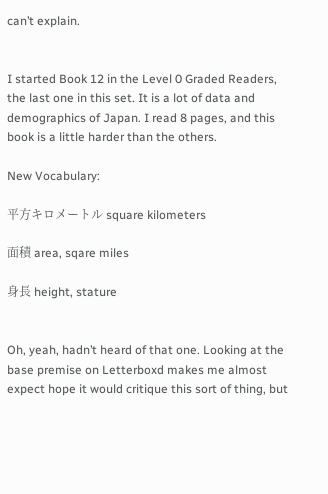can’t explain.


I started Book 12 in the Level 0 Graded Readers, the last one in this set. It is a lot of data and demographics of Japan. I read 8 pages, and this book is a little harder than the others.

New Vocabulary:

平方キロメートル square kilometers

面積 area, sqare miles

身長 height, stature


Oh, yeah, hadn’t heard of that one. Looking at the base premise on Letterboxd makes me almost expect hope it would critique this sort of thing, but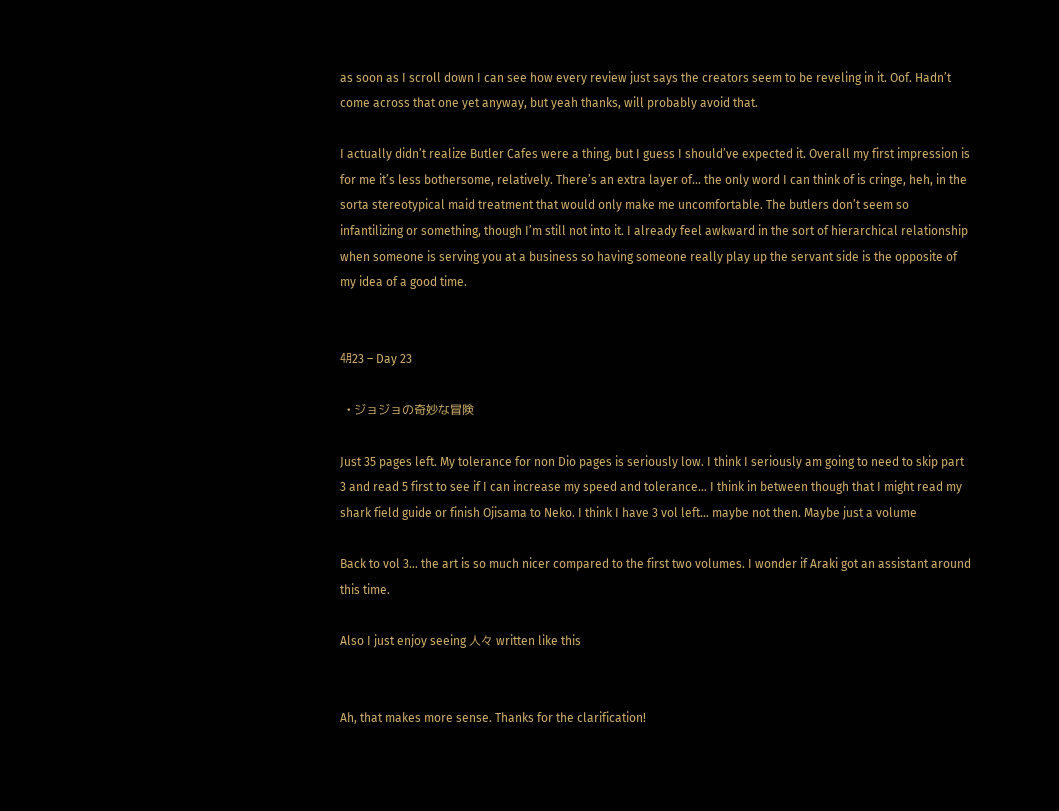as soon as I scroll down I can see how every review just says the creators seem to be reveling in it. Oof. Hadn’t come across that one yet anyway, but yeah thanks, will probably avoid that.

I actually didn’t realize Butler Cafes were a thing, but I guess I should’ve expected it. Overall my first impression is for me it’s less bothersome, relatively. There’s an extra layer of… the only word I can think of is cringe, heh, in the sorta stereotypical maid treatment that would only make me uncomfortable. The butlers don’t seem so infantilizing or something, though I’m still not into it. I already feel awkward in the sort of hierarchical relationship when someone is serving you at a business so having someone really play up the servant side is the opposite of my idea of a good time.


㋃23 – Day 23

  • ジョジョの奇妙な冒険

Just 35 pages left. My tolerance for non Dio pages is seriously low. I think I seriously am going to need to skip part 3 and read 5 first to see if I can increase my speed and tolerance… I think in between though that I might read my shark field guide or finish Ojisama to Neko. I think I have 3 vol left… maybe not then. Maybe just a volume

Back to vol 3… the art is so much nicer compared to the first two volumes. I wonder if Araki got an assistant around this time.

Also I just enjoy seeing 人々 written like this


Ah, that makes more sense. Thanks for the clarification!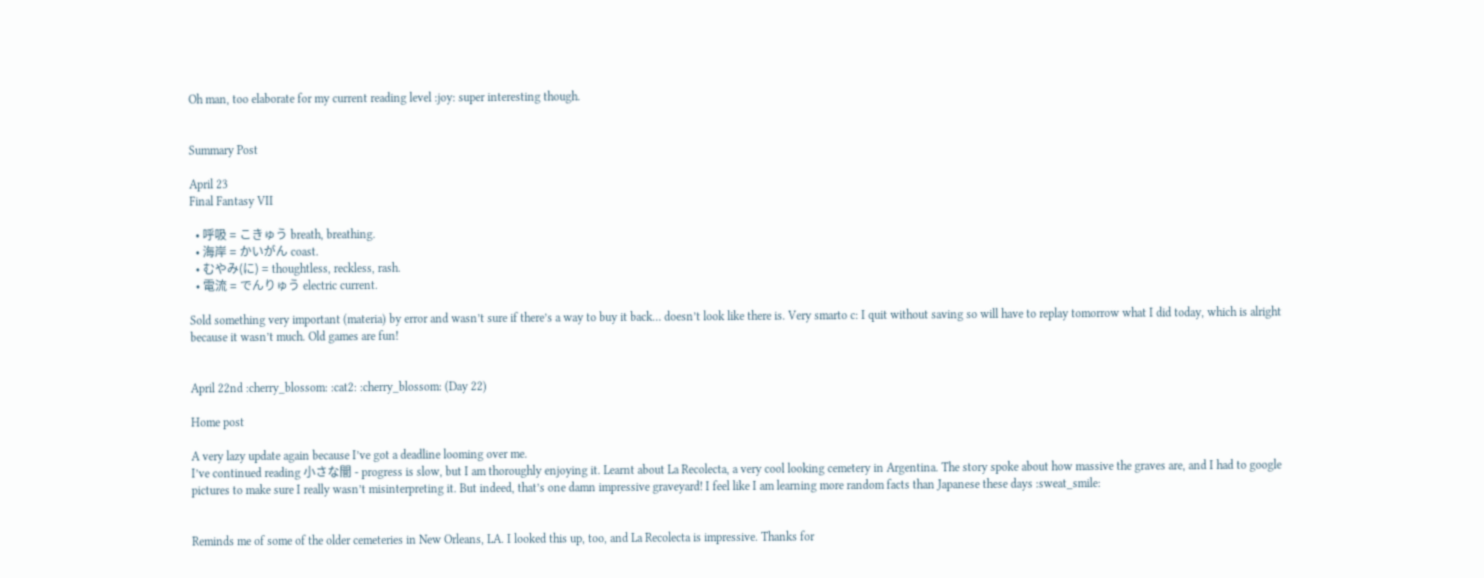Oh man, too elaborate for my current reading level :joy: super interesting though.


Summary Post

April 23
Final Fantasy VII

  • 呼吸 = こきゅう breath, breathing.
  • 海岸 = かいがん coast.
  • むやみ(に) = thoughtless, reckless, rash.
  • 電流 = でんりゅう electric current.

Sold something very important (materia) by error and wasn’t sure if there’s a way to buy it back… doesn’t look like there is. Very smarto c: I quit without saving so will have to replay tomorrow what I did today, which is alright because it wasn’t much. Old games are fun!


April 22nd :cherry_blossom: :cat2: :cherry_blossom: (Day 22)

Home post

A very lazy update again because I’ve got a deadline looming over me.
I’ve continued reading 小さな闇 - progress is slow, but I am thoroughly enjoying it. Learnt about La Recolecta, a very cool looking cemetery in Argentina. The story spoke about how massive the graves are, and I had to google pictures to make sure I really wasn’t misinterpreting it. But indeed, that’s one damn impressive graveyard! I feel like I am learning more random facts than Japanese these days :sweat_smile:


Reminds me of some of the older cemeteries in New Orleans, LA. I looked this up, too, and La Recolecta is impressive. Thanks for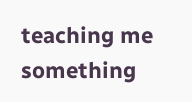teaching me something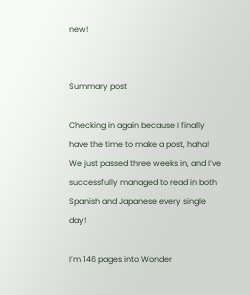new!


Summary post

Checking in again because I finally have the time to make a post, haha! We just passed three weeks in, and I’ve successfully managed to read in both Spanish and Japanese every single day!

I’m 146 pages into Wonder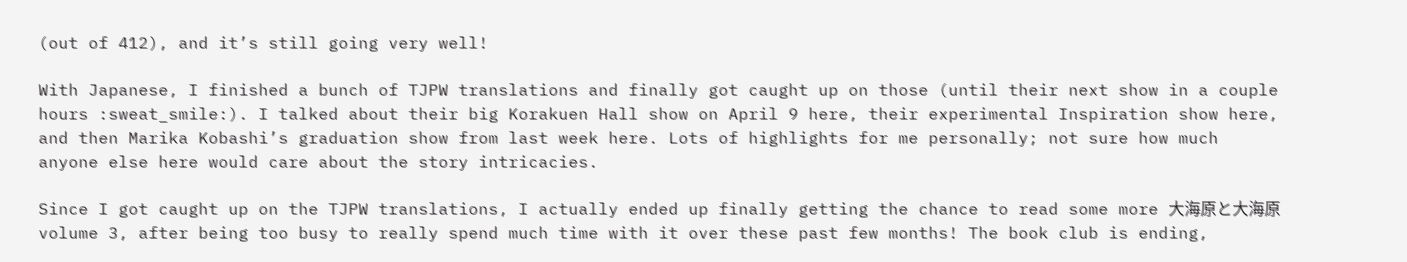(out of 412), and it’s still going very well!

With Japanese, I finished a bunch of TJPW translations and finally got caught up on those (until their next show in a couple hours :sweat_smile:). I talked about their big Korakuen Hall show on April 9 here, their experimental Inspiration show here, and then Marika Kobashi’s graduation show from last week here. Lots of highlights for me personally; not sure how much anyone else here would care about the story intricacies.

Since I got caught up on the TJPW translations, I actually ended up finally getting the chance to read some more 大海原と大海原 volume 3, after being too busy to really spend much time with it over these past few months! The book club is ending,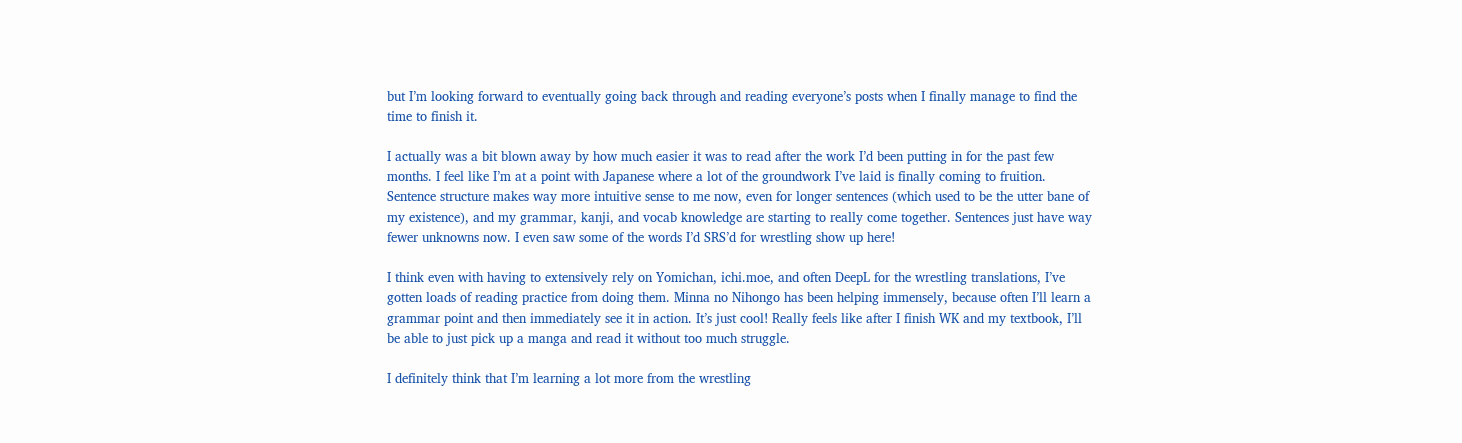but I’m looking forward to eventually going back through and reading everyone’s posts when I finally manage to find the time to finish it.

I actually was a bit blown away by how much easier it was to read after the work I’d been putting in for the past few months. I feel like I’m at a point with Japanese where a lot of the groundwork I’ve laid is finally coming to fruition. Sentence structure makes way more intuitive sense to me now, even for longer sentences (which used to be the utter bane of my existence), and my grammar, kanji, and vocab knowledge are starting to really come together. Sentences just have way fewer unknowns now. I even saw some of the words I’d SRS’d for wrestling show up here!

I think even with having to extensively rely on Yomichan, ichi.moe, and often DeepL for the wrestling translations, I’ve gotten loads of reading practice from doing them. Minna no Nihongo has been helping immensely, because often I’ll learn a grammar point and then immediately see it in action. It’s just cool! Really feels like after I finish WK and my textbook, I’ll be able to just pick up a manga and read it without too much struggle.

I definitely think that I’m learning a lot more from the wrestling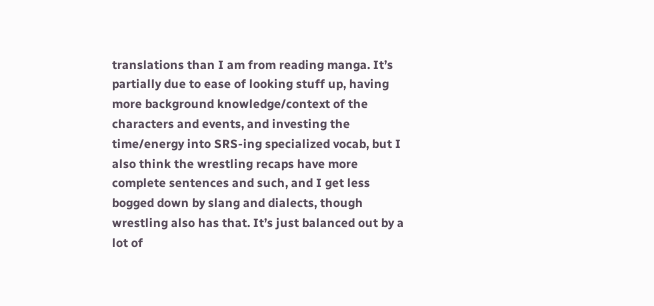translations than I am from reading manga. It’s partially due to ease of looking stuff up, having more background knowledge/context of the characters and events, and investing the time/energy into SRS-ing specialized vocab, but I also think the wrestling recaps have more complete sentences and such, and I get less bogged down by slang and dialects, though wrestling also has that. It’s just balanced out by a lot of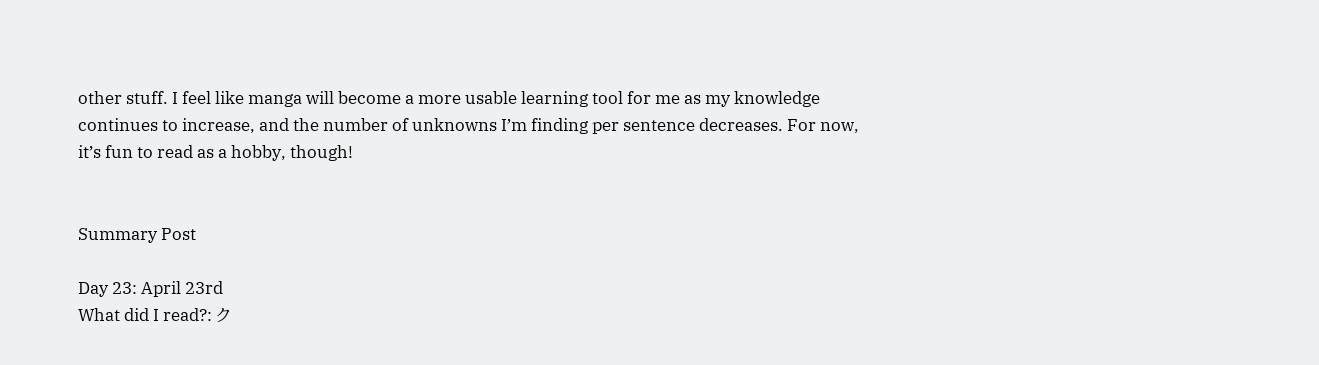other stuff. I feel like manga will become a more usable learning tool for me as my knowledge continues to increase, and the number of unknowns I’m finding per sentence decreases. For now, it’s fun to read as a hobby, though!


Summary Post

Day 23: April 23rd
What did I read?: ク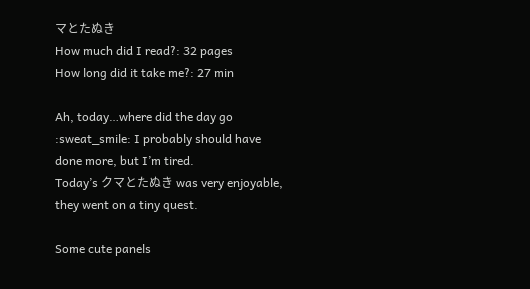マとたぬき
How much did I read?: 32 pages
How long did it take me?: 27 min

Ah, today…where did the day go :sweat_smile: I probably should have done more, but I’m tired.
Today’s クマとたぬき was very enjoyable, they went on a tiny quest.

Some cute panels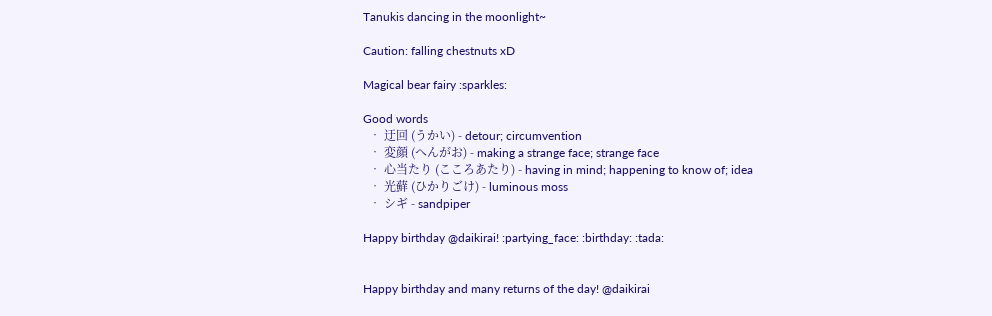Tanukis dancing in the moonlight~

Caution: falling chestnuts xD

Magical bear fairy :sparkles:

Good words
  • 迂回 (うかい) - detour; circumvention
  • 変顔 (へんがお) - making a strange face; strange face
  • 心当たり (こころあたり) - having in mind; happening to know of; idea
  • 光蘚 (ひかりごけ) - luminous moss
  • シギ - sandpiper

Happy birthday @daikirai! :partying_face: :birthday: :tada:


Happy birthday and many returns of the day! @daikirai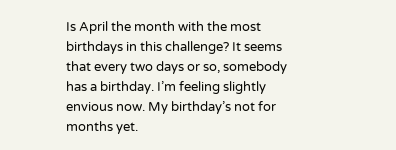Is April the month with the most birthdays in this challenge? It seems that every two days or so, somebody has a birthday. I’m feeling slightly envious now. My birthday’s not for months yet.